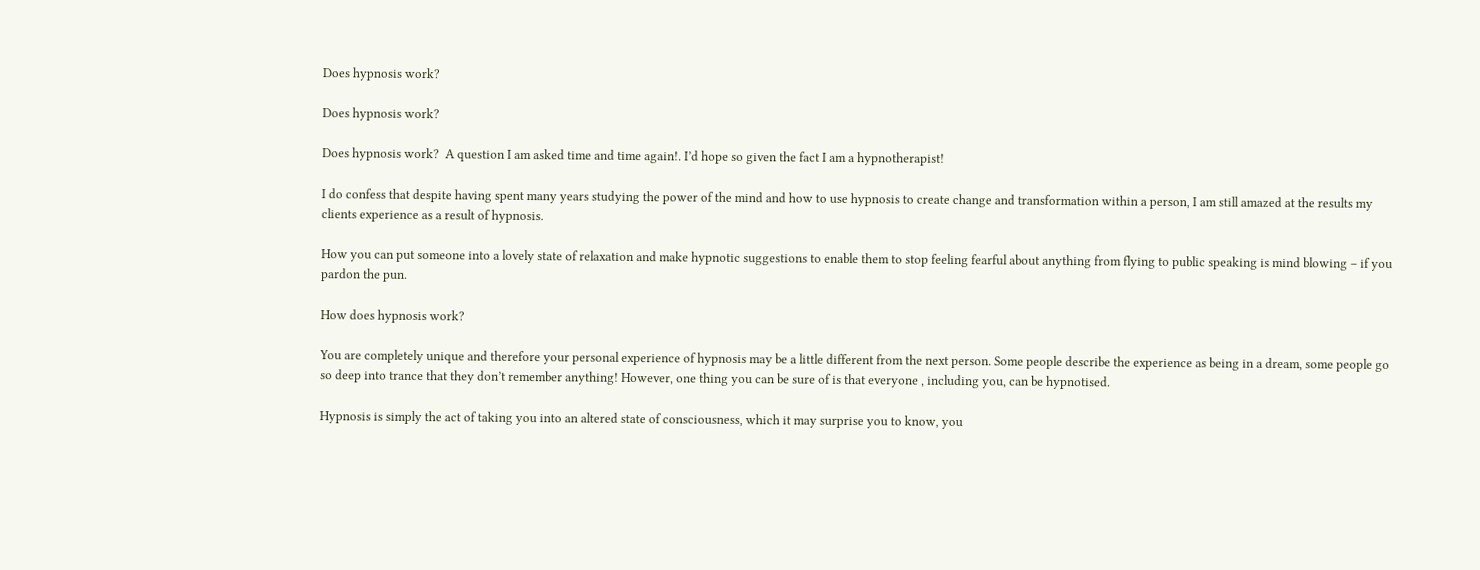Does hypnosis work?

Does hypnosis work?

Does hypnosis work?  A question I am asked time and time again!. I’d hope so given the fact I am a hypnotherapist!

I do confess that despite having spent many years studying the power of the mind and how to use hypnosis to create change and transformation within a person, I am still amazed at the results my clients experience as a result of hypnosis.

How you can put someone into a lovely state of relaxation and make hypnotic suggestions to enable them to stop feeling fearful about anything from flying to public speaking is mind blowing – if you pardon the pun.

How does hypnosis work?

You are completely unique and therefore your personal experience of hypnosis may be a little different from the next person. Some people describe the experience as being in a dream, some people go so deep into trance that they don’t remember anything! However, one thing you can be sure of is that everyone , including you, can be hypnotised.

Hypnosis is simply the act of taking you into an altered state of consciousness, which it may surprise you to know, you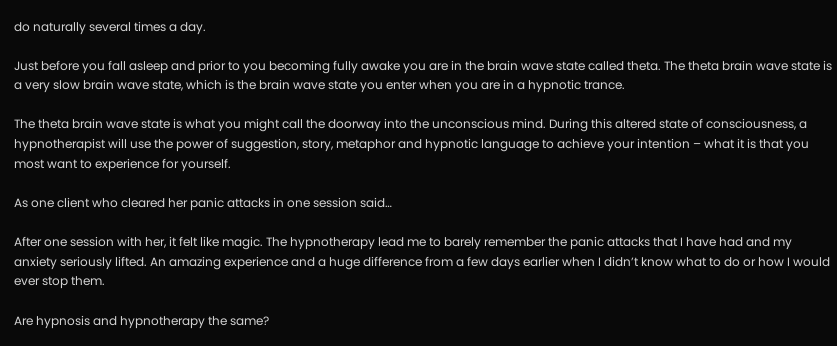do naturally several times a day.

Just before you fall asleep and prior to you becoming fully awake you are in the brain wave state called theta. The theta brain wave state is a very slow brain wave state, which is the brain wave state you enter when you are in a hypnotic trance.

The theta brain wave state is what you might call the doorway into the unconscious mind. During this altered state of consciousness, a hypnotherapist will use the power of suggestion, story, metaphor and hypnotic language to achieve your intention – what it is that you most want to experience for yourself.

As one client who cleared her panic attacks in one session said…

After one session with her, it felt like magic. The hypnotherapy lead me to barely remember the panic attacks that I have had and my anxiety seriously lifted. An amazing experience and a huge difference from a few days earlier when I didn’t know what to do or how I would ever stop them.

Are hypnosis and hypnotherapy the same?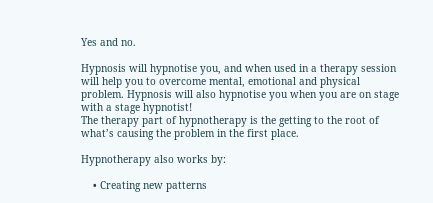Yes and no.

Hypnosis will hypnotise you, and when used in a therapy session will help you to overcome mental, emotional and physical problem. Hypnosis will also hypnotise you when you are on stage with a stage hypnotist!
The therapy part of hypnotherapy is the getting to the root of what’s causing the problem in the first place.

Hypnotherapy also works by:

    • Creating new patterns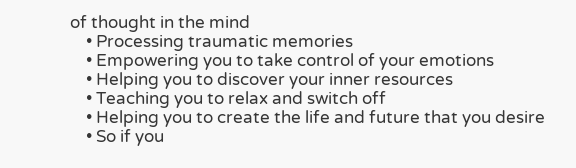of thought in the mind
    • Processing traumatic memories
    • Empowering you to take control of your emotions
    • Helping you to discover your inner resources
    • Teaching you to relax and switch off
    • Helping you to create the life and future that you desire
    • So if you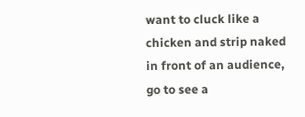want to cluck like a chicken and strip naked in front of an audience, go to see a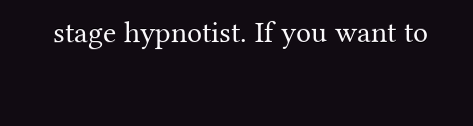stage hypnotist. If you want to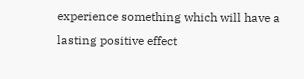experience something which will have a lasting positive effect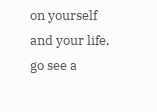on yourself and your life, go see a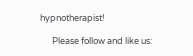hypnotherapist!

      Please follow and like us: